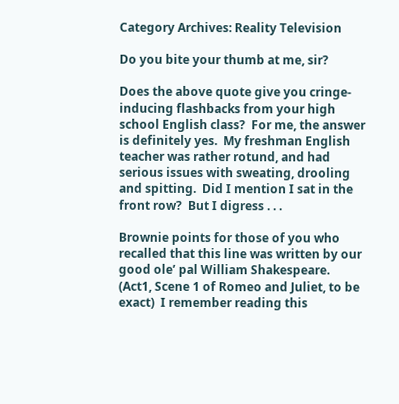Category Archives: Reality Television

Do you bite your thumb at me, sir?

Does the above quote give you cringe-inducing flashbacks from your high school English class?  For me, the answer is definitely yes.  My freshman English teacher was rather rotund, and had serious issues with sweating, drooling and spitting.  Did I mention I sat in the front row?  But I digress . . .

Brownie points for those of you who recalled that this line was written by our good ole’ pal William Shakespeare.  (Act1, Scene 1 of Romeo and Juliet, to be exact)  I remember reading this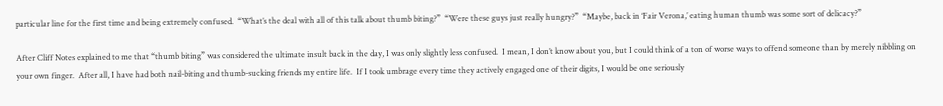particular line for the first time and being extremely confused.  “What’s the deal with all of this talk about thumb biting?”  “Were these guys just really hungry?”  “Maybe, back in ‘Fair Verona,’ eating human thumb was some sort of delicacy?”

After Cliff Notes explained to me that “thumb biting” was considered the ultimate insult back in the day, I was only slightly less confused.  I mean, I don’t know about you, but I could think of a ton of worse ways to offend someone than by merely nibbling on your own finger.  After all, I have had both nail-biting and thumb-sucking friends my entire life.  If I took umbrage every time they actively engaged one of their digits, I would be one seriously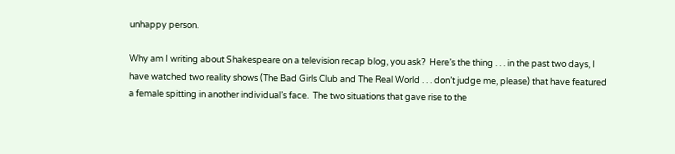unhappy person.

Why am I writing about Shakespeare on a television recap blog, you ask?  Here’s the thing . . . in the past two days, I have watched two reality shows (The Bad Girls Club and The Real World . . . don’t judge me, please) that have featured a female spitting in another individual’s face.  The two situations that gave rise to the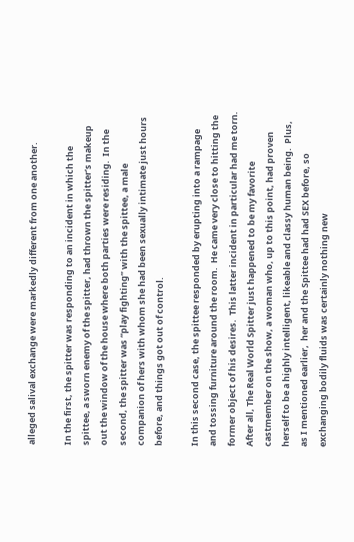alleged salival exchange were markedly different from one another.

In the first, the spitter was responding to an incident in which the spittee, a sworn enemy of the spitter, had thrown the spitter’s makeup out the window of the house where both parties were residing.  In the second, the spitter was “play fighting” with the spittee, a male companion of hers with whom she had been sexually intimate just hours before, and things got out of control.

In this second case, the spittee responded by erupting into a rampage and tossing furniture around the room.  He came very close to hitting the former object of his desires.  This latter incident in particular had me torn.  After all, The Real World Spitter just happened to be my favorite castmember on the show, a woman who, up to this point, had proven herself to be a highly intelligent, likeable and classy human being.  Plus, as I mentioned earlier,  her and the Spittee had had SEX before, so exchanging bodily fluids was certainly nothing new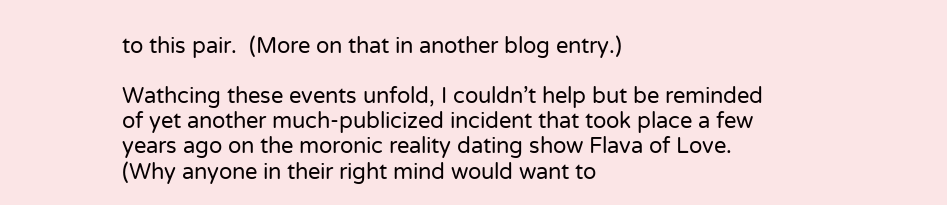to this pair.  (More on that in another blog entry.)

Wathcing these events unfold, I couldn’t help but be reminded of yet another much-publicized incident that took place a few years ago on the moronic reality dating show Flava of Love.  (Why anyone in their right mind would want to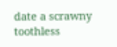date a scrawny toothless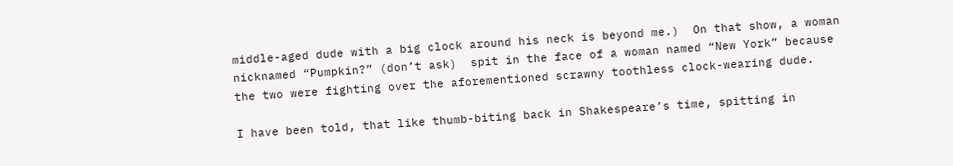middle-aged dude with a big clock around his neck is beyond me.)  On that show, a woman nicknamed “Pumpkin?” (don’t ask)  spit in the face of a woman named “New York” because the two were fighting over the aforementioned scrawny toothless clock-wearing dude.

I have been told, that like thumb-biting back in Shakespeare’s time, spitting in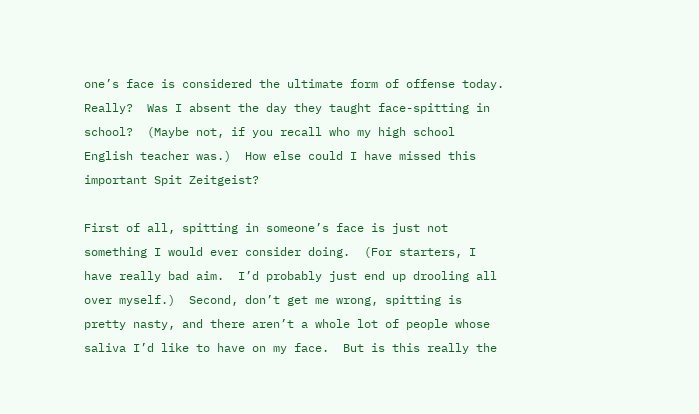one’s face is considered the ultimate form of offense today.  Really?  Was I absent the day they taught face-spitting in school?  (Maybe not, if you recall who my high school English teacher was.)  How else could I have missed this important Spit Zeitgeist?

First of all, spitting in someone’s face is just not something I would ever consider doing.  (For starters, I have really bad aim.  I’d probably just end up drooling all over myself.)  Second, don’t get me wrong, spitting is pretty nasty, and there aren’t a whole lot of people whose saliva I’d like to have on my face.  But is this really the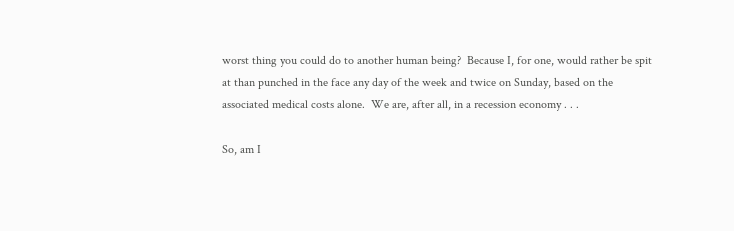worst thing you could do to another human being?  Because I, for one, would rather be spit at than punched in the face any day of the week and twice on Sunday, based on the associated medical costs alone.  We are, after all, in a recession economy . . .

So, am I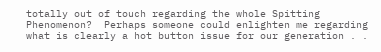totally out of touch regarding the whole Spitting Phenomenon?  Perhaps someone could enlighten me regarding what is clearly a hot button issue for our generation . .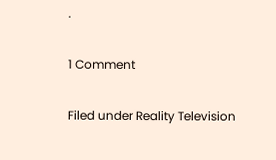.

1 Comment

Filed under Reality Television